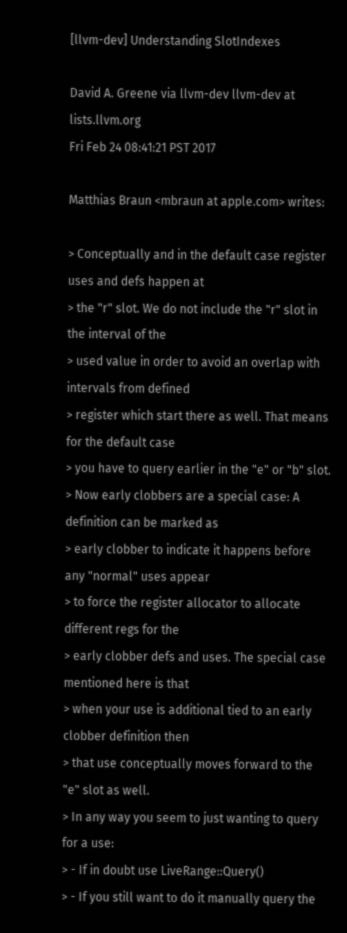[llvm-dev] Understanding SlotIndexes

David A. Greene via llvm-dev llvm-dev at lists.llvm.org
Fri Feb 24 08:41:21 PST 2017

Matthias Braun <mbraun at apple.com> writes:

> Conceptually and in the default case register uses and defs happen at
> the "r" slot. We do not include the "r" slot in the interval of the
> used value in order to avoid an overlap with intervals from defined
> register which start there as well. That means for the default case
> you have to query earlier in the "e" or "b" slot.
> Now early clobbers are a special case: A definition can be marked as
> early clobber to indicate it happens before any "normal" uses appear
> to force the register allocator to allocate different regs for the
> early clobber defs and uses. The special case mentioned here is that
> when your use is additional tied to an early clobber definition then
> that use conceptually moves forward to the "e" slot as well.
> In any way you seem to just wanting to query for a use:
> - If in doubt use LiveRange::Query()
> - If you still want to do it manually query the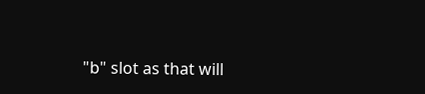"b" slot as that will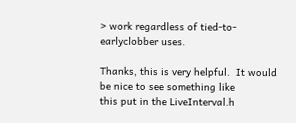> work regardless of tied-to-earlyclobber uses.

Thanks, this is very helpful.  It would be nice to see something like
this put in the LiveInterval.h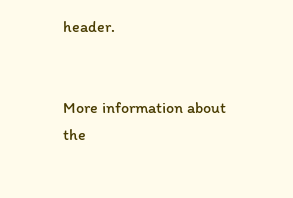header.


More information about the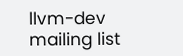llvm-dev mailing list